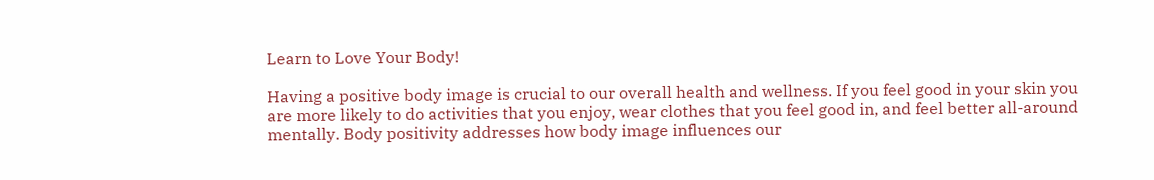Learn to Love Your Body!

Having a positive body image is crucial to our overall health and wellness. If you feel good in your skin you are more likely to do activities that you enjoy, wear clothes that you feel good in, and feel better all-around mentally. Body positivity addresses how body image influences our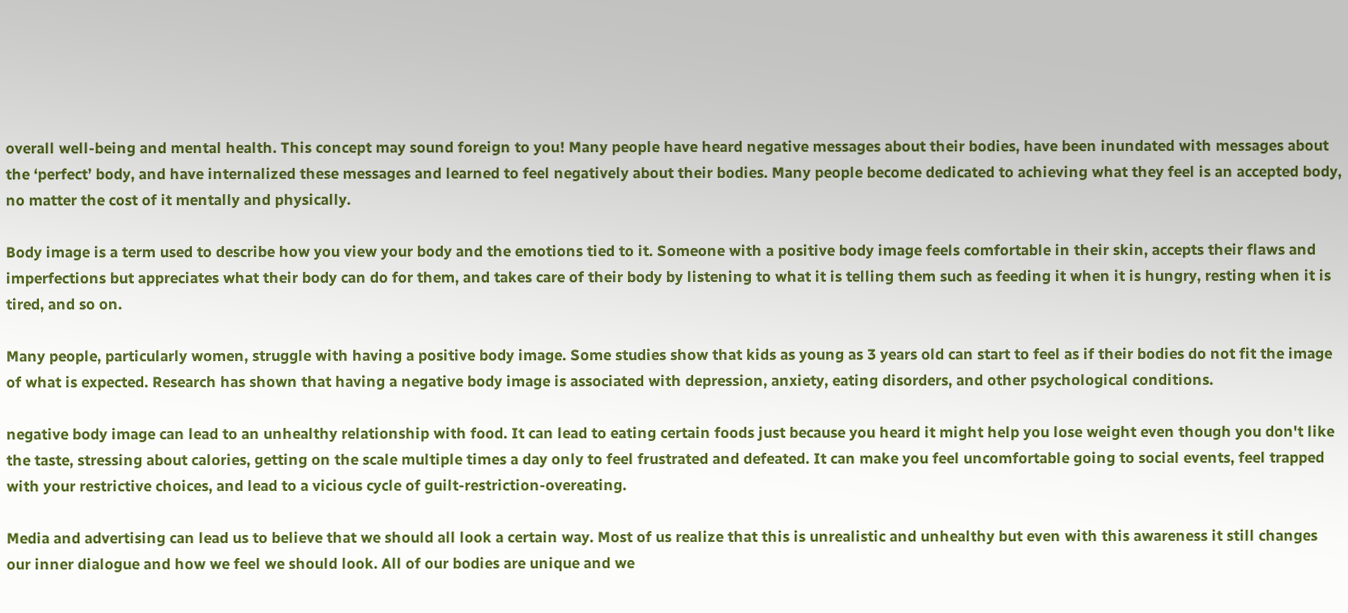overall well-being and mental health. This concept may sound foreign to you! Many people have heard negative messages about their bodies, have been inundated with messages about the ‘perfect’ body, and have internalized these messages and learned to feel negatively about their bodies. Many people become dedicated to achieving what they feel is an accepted body, no matter the cost of it mentally and physically.

Body image is a term used to describe how you view your body and the emotions tied to it. Someone with a positive body image feels comfortable in their skin, accepts their flaws and imperfections but appreciates what their body can do for them, and takes care of their body by listening to what it is telling them such as feeding it when it is hungry, resting when it is tired, and so on.

Many people, particularly women, struggle with having a positive body image. Some studies show that kids as young as 3 years old can start to feel as if their bodies do not fit the image of what is expected. Research has shown that having a negative body image is associated with depression, anxiety, eating disorders, and other psychological conditions.

negative body image can lead to an unhealthy relationship with food. It can lead to eating certain foods just because you heard it might help you lose weight even though you don't like the taste, stressing about calories, getting on the scale multiple times a day only to feel frustrated and defeated. It can make you feel uncomfortable going to social events, feel trapped with your restrictive choices, and lead to a vicious cycle of guilt-restriction-overeating.

Media and advertising can lead us to believe that we should all look a certain way. Most of us realize that this is unrealistic and unhealthy but even with this awareness it still changes our inner dialogue and how we feel we should look. All of our bodies are unique and we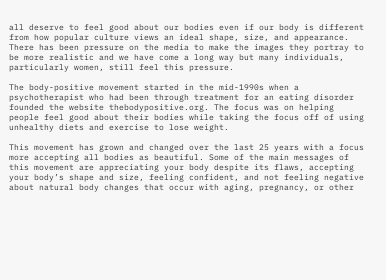all deserve to feel good about our bodies even if our body is different from how popular culture views an ideal shape, size, and appearance. There has been pressure on the media to make the images they portray to be more realistic and we have come a long way but many individuals, particularly women, still feel this pressure.

The body-positive movement started in the mid-1990s when a psychotherapist who had been through treatment for an eating disorder founded the website thebodypositive.org. The focus was on helping people feel good about their bodies while taking the focus off of using unhealthy diets and exercise to lose weight.

This movement has grown and changed over the last 25 years with a focus more accepting all bodies as beautiful. Some of the main messages of this movement are appreciating your body despite its flaws, accepting your body’s shape and size, feeling confident, and not feeling negative about natural body changes that occur with aging, pregnancy, or other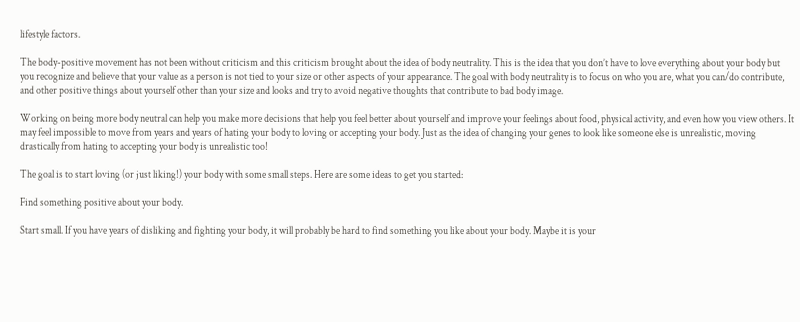lifestyle factors.

The body-positive movement has not been without criticism and this criticism brought about the idea of body neutrality. This is the idea that you don’t have to love everything about your body but you recognize and believe that your value as a person is not tied to your size or other aspects of your appearance. The goal with body neutrality is to focus on who you are, what you can/do contribute, and other positive things about yourself other than your size and looks and try to avoid negative thoughts that contribute to bad body image.

Working on being more body neutral can help you make more decisions that help you feel better about yourself and improve your feelings about food, physical activity, and even how you view others. It may feel impossible to move from years and years of hating your body to loving or accepting your body. Just as the idea of changing your genes to look like someone else is unrealistic, moving drastically from hating to accepting your body is unrealistic too!

The goal is to start loving (or just liking!) your body with some small steps. Here are some ideas to get you started:

Find something positive about your body.

Start small. If you have years of disliking and fighting your body, it will probably be hard to find something you like about your body. Maybe it is your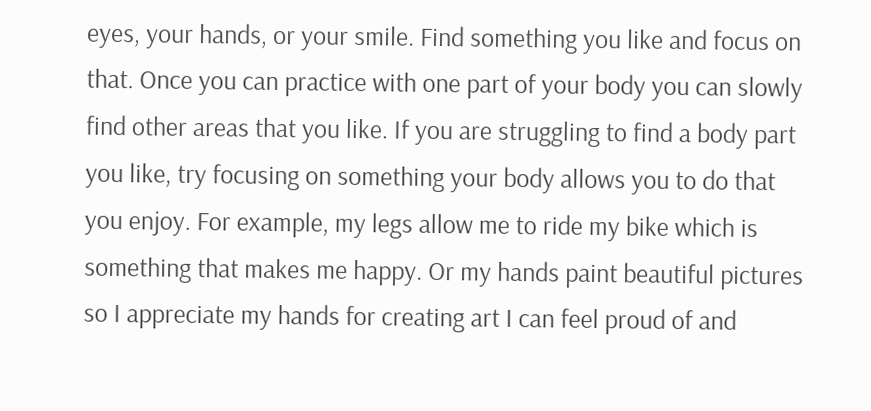eyes, your hands, or your smile. Find something you like and focus on that. Once you can practice with one part of your body you can slowly find other areas that you like. If you are struggling to find a body part you like, try focusing on something your body allows you to do that you enjoy. For example, my legs allow me to ride my bike which is something that makes me happy. Or my hands paint beautiful pictures so I appreciate my hands for creating art I can feel proud of and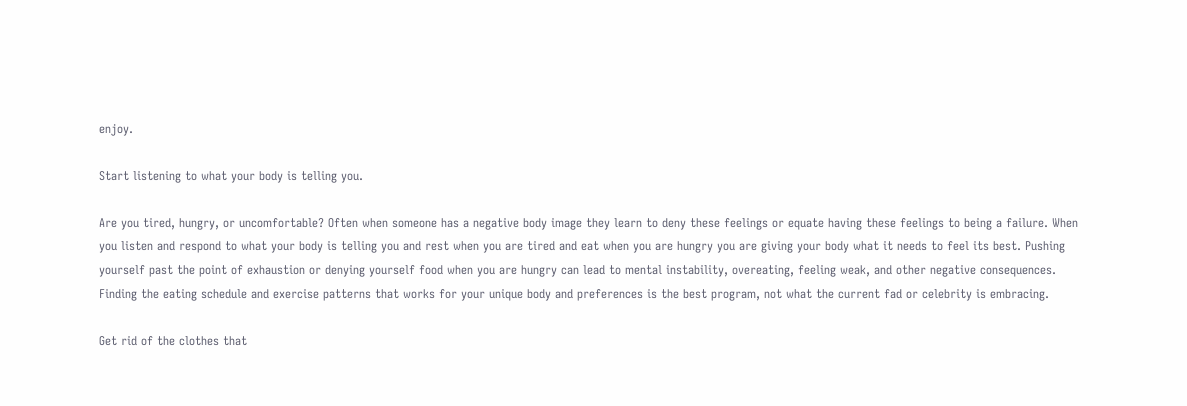enjoy.

Start listening to what your body is telling you.

Are you tired, hungry, or uncomfortable? Often when someone has a negative body image they learn to deny these feelings or equate having these feelings to being a failure. When you listen and respond to what your body is telling you and rest when you are tired and eat when you are hungry you are giving your body what it needs to feel its best. Pushing yourself past the point of exhaustion or denying yourself food when you are hungry can lead to mental instability, overeating, feeling weak, and other negative consequences. Finding the eating schedule and exercise patterns that works for your unique body and preferences is the best program, not what the current fad or celebrity is embracing.

Get rid of the clothes that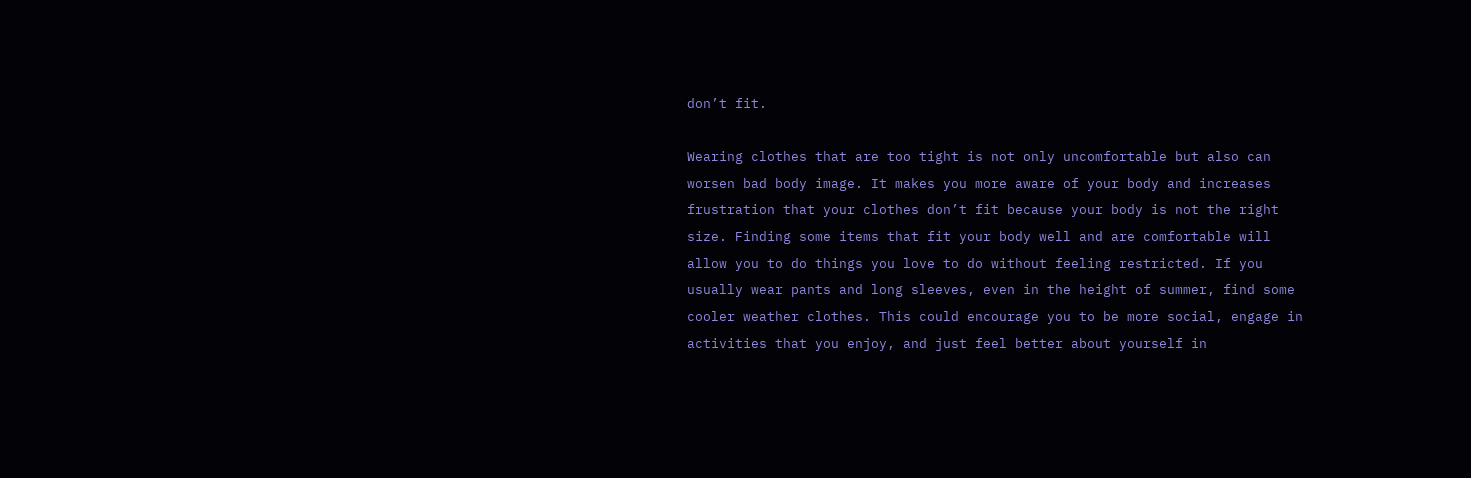don’t fit.

Wearing clothes that are too tight is not only uncomfortable but also can worsen bad body image. It makes you more aware of your body and increases frustration that your clothes don’t fit because your body is not the right size. Finding some items that fit your body well and are comfortable will allow you to do things you love to do without feeling restricted. If you usually wear pants and long sleeves, even in the height of summer, find some cooler weather clothes. This could encourage you to be more social, engage in activities that you enjoy, and just feel better about yourself in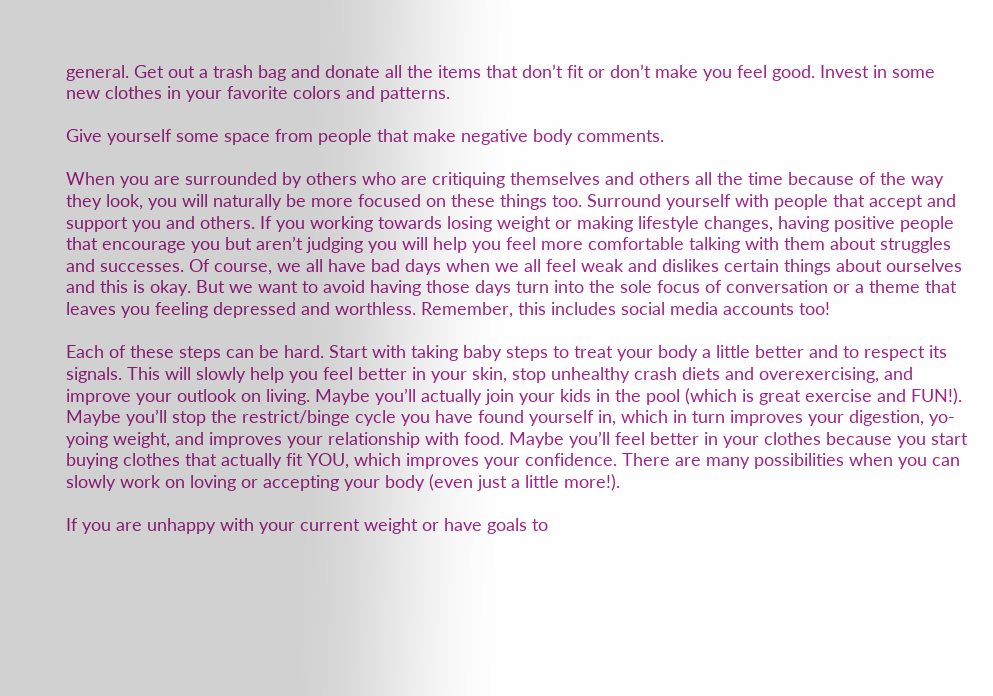general. Get out a trash bag and donate all the items that don’t fit or don’t make you feel good. Invest in some new clothes in your favorite colors and patterns.

Give yourself some space from people that make negative body comments.

When you are surrounded by others who are critiquing themselves and others all the time because of the way they look, you will naturally be more focused on these things too. Surround yourself with people that accept and support you and others. If you working towards losing weight or making lifestyle changes, having positive people that encourage you but aren’t judging you will help you feel more comfortable talking with them about struggles and successes. Of course, we all have bad days when we all feel weak and dislikes certain things about ourselves and this is okay. But we want to avoid having those days turn into the sole focus of conversation or a theme that leaves you feeling depressed and worthless. Remember, this includes social media accounts too!

Each of these steps can be hard. Start with taking baby steps to treat your body a little better and to respect its signals. This will slowly help you feel better in your skin, stop unhealthy crash diets and overexercising, and improve your outlook on living. Maybe you’ll actually join your kids in the pool (which is great exercise and FUN!). Maybe you’ll stop the restrict/binge cycle you have found yourself in, which in turn improves your digestion, yo-yoing weight, and improves your relationship with food. Maybe you’ll feel better in your clothes because you start buying clothes that actually fit YOU, which improves your confidence. There are many possibilities when you can slowly work on loving or accepting your body (even just a little more!).

If you are unhappy with your current weight or have goals to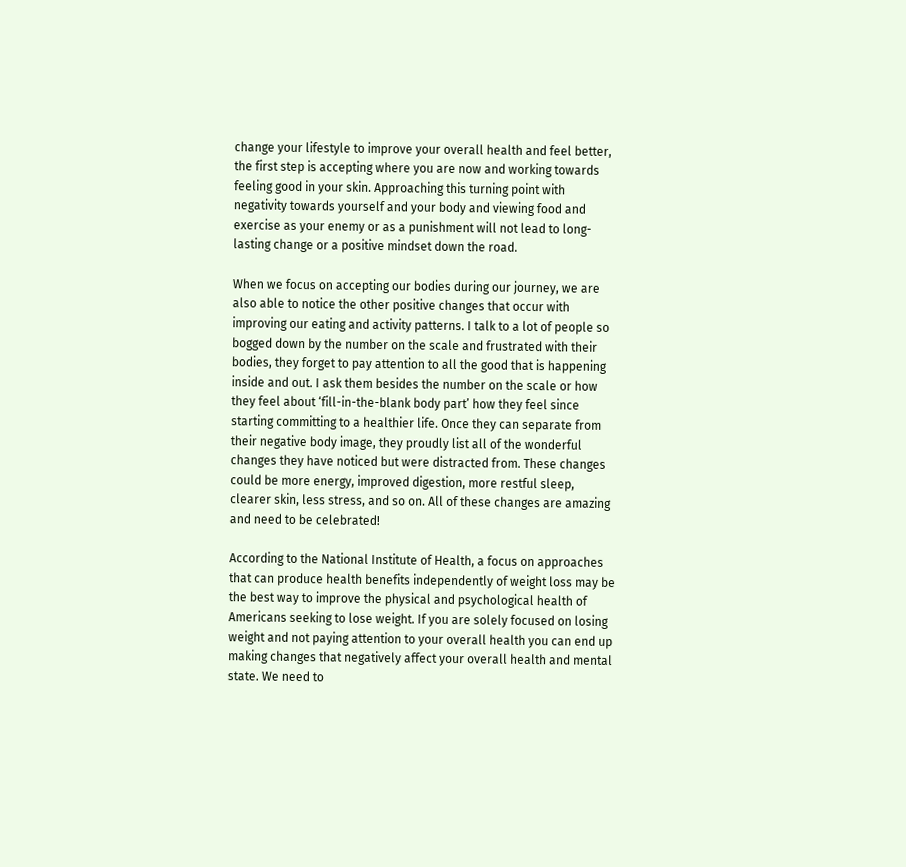change your lifestyle to improve your overall health and feel better, the first step is accepting where you are now and working towards feeling good in your skin. Approaching this turning point with negativity towards yourself and your body and viewing food and exercise as your enemy or as a punishment will not lead to long-lasting change or a positive mindset down the road.

When we focus on accepting our bodies during our journey, we are also able to notice the other positive changes that occur with improving our eating and activity patterns. I talk to a lot of people so bogged down by the number on the scale and frustrated with their bodies, they forget to pay attention to all the good that is happening inside and out. I ask them besides the number on the scale or how they feel about ‘fill-in-the-blank body part’ how they feel since starting committing to a healthier life. Once they can separate from their negative body image, they proudly list all of the wonderful changes they have noticed but were distracted from. These changes could be more energy, improved digestion, more restful sleep, clearer skin, less stress, and so on. All of these changes are amazing and need to be celebrated!

According to the National Institute of Health, a focus on approaches that can produce health benefits independently of weight loss may be the best way to improve the physical and psychological health of Americans seeking to lose weight. If you are solely focused on losing weight and not paying attention to your overall health you can end up making changes that negatively affect your overall health and mental state. We need to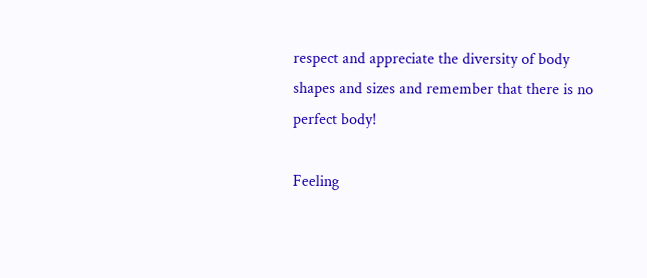respect and appreciate the diversity of body shapes and sizes and remember that there is no perfect body!

Feeling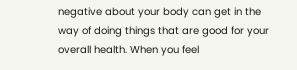negative about your body can get in the way of doing things that are good for your overall health. When you feel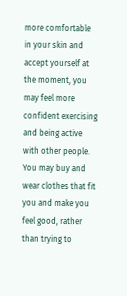more comfortable in your skin and accept yourself at the moment, you may feel more confident exercising and being active with other people. You may buy and wear clothes that fit you and make you feel good, rather than trying to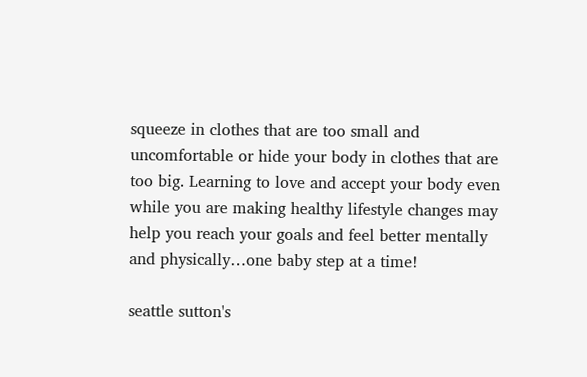squeeze in clothes that are too small and uncomfortable or hide your body in clothes that are too big. Learning to love and accept your body even while you are making healthy lifestyle changes may help you reach your goals and feel better mentally and physically…one baby step at a time!

seattle sutton's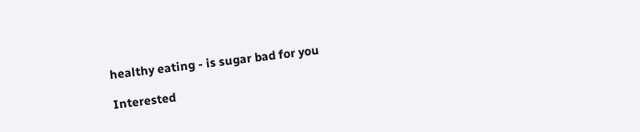healthy eating - is sugar bad for you

Interested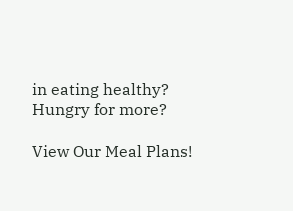in eating healthy? Hungry for more?

View Our Meal Plans!